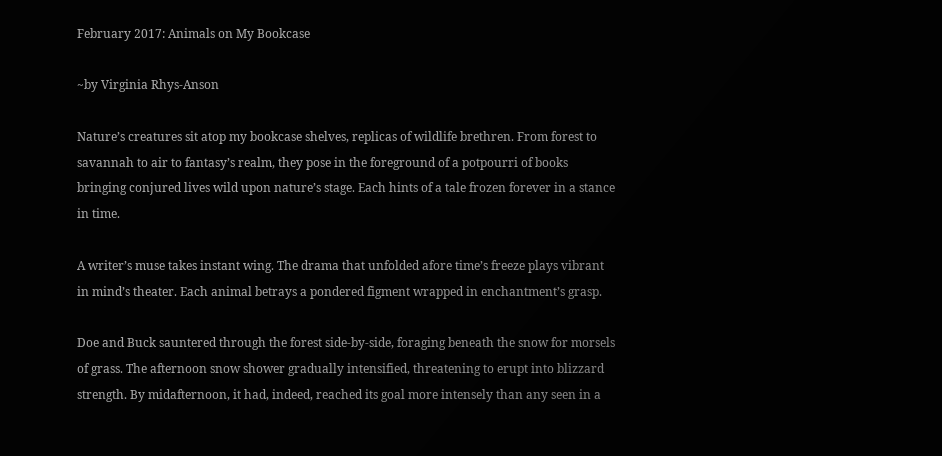February 2017: Animals on My Bookcase

~by Virginia Rhys-Anson

Nature’s creatures sit atop my bookcase shelves, replicas of wildlife brethren. From forest to savannah to air to fantasy’s realm, they pose in the foreground of a potpourri of books bringing conjured lives wild upon nature’s stage. Each hints of a tale frozen forever in a stance in time.

A writer’s muse takes instant wing. The drama that unfolded afore time’s freeze plays vibrant in mind’s theater. Each animal betrays a pondered figment wrapped in enchantment’s grasp.

Doe and Buck sauntered through the forest side-by-side, foraging beneath the snow for morsels of grass. The afternoon snow shower gradually intensified, threatening to erupt into blizzard strength. By midafternoon, it had, indeed, reached its goal more intensely than any seen in a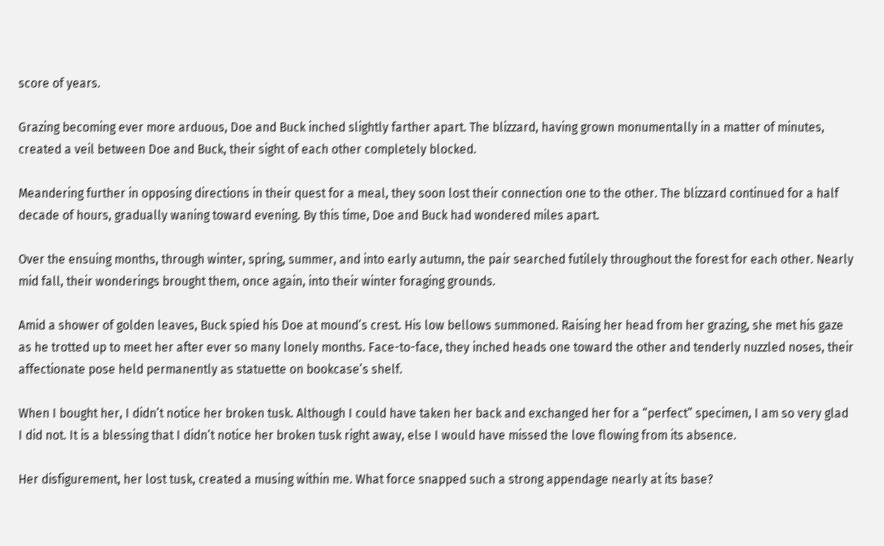score of years.

Grazing becoming ever more arduous, Doe and Buck inched slightly farther apart. The blizzard, having grown monumentally in a matter of minutes, created a veil between Doe and Buck, their sight of each other completely blocked.

Meandering further in opposing directions in their quest for a meal, they soon lost their connection one to the other. The blizzard continued for a half decade of hours, gradually waning toward evening. By this time, Doe and Buck had wondered miles apart.

Over the ensuing months, through winter, spring, summer, and into early autumn, the pair searched futilely throughout the forest for each other. Nearly mid fall, their wonderings brought them, once again, into their winter foraging grounds.

Amid a shower of golden leaves, Buck spied his Doe at mound’s crest. His low bellows summoned. Raising her head from her grazing, she met his gaze as he trotted up to meet her after ever so many lonely months. Face-to-face, they inched heads one toward the other and tenderly nuzzled noses, their affectionate pose held permanently as statuette on bookcase’s shelf.

When I bought her, I didn’t notice her broken tusk. Although I could have taken her back and exchanged her for a “perfect” specimen, I am so very glad I did not. It is a blessing that I didn’t notice her broken tusk right away, else I would have missed the love flowing from its absence.

Her disfigurement, her lost tusk, created a musing within me. What force snapped such a strong appendage nearly at its base?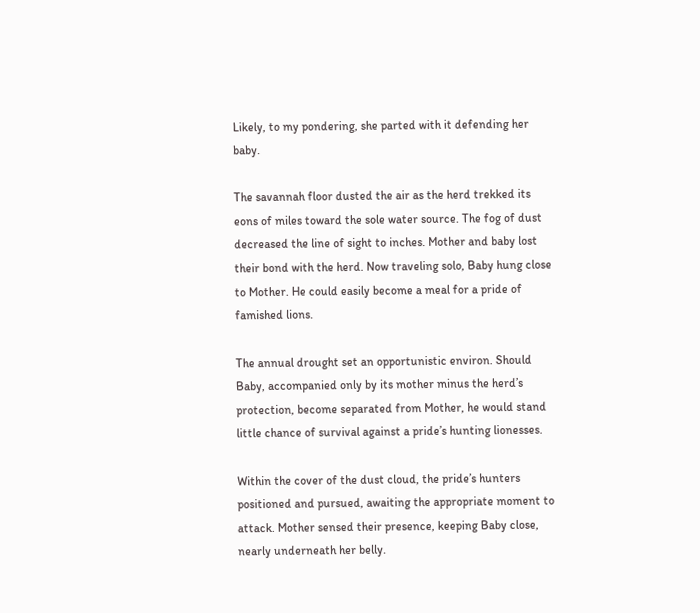Likely, to my pondering, she parted with it defending her baby.

The savannah floor dusted the air as the herd trekked its eons of miles toward the sole water source. The fog of dust decreased the line of sight to inches. Mother and baby lost their bond with the herd. Now traveling solo, Baby hung close to Mother. He could easily become a meal for a pride of famished lions.

The annual drought set an opportunistic environ. Should Baby, accompanied only by its mother minus the herd’s protection, become separated from Mother, he would stand little chance of survival against a pride’s hunting lionesses.

Within the cover of the dust cloud, the pride’s hunters positioned and pursued, awaiting the appropriate moment to attack. Mother sensed their presence, keeping Baby close, nearly underneath her belly.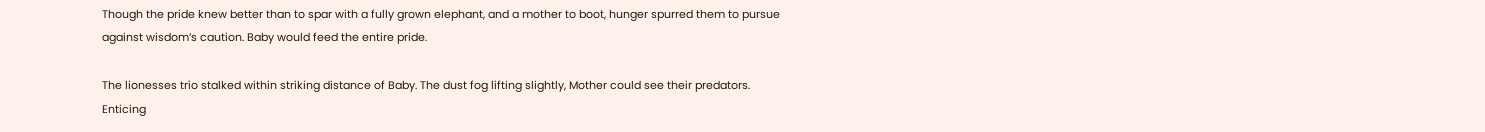Though the pride knew better than to spar with a fully grown elephant, and a mother to boot, hunger spurred them to pursue against wisdom’s caution. Baby would feed the entire pride.

The lionesses trio stalked within striking distance of Baby. The dust fog lifting slightly, Mother could see their predators. Enticing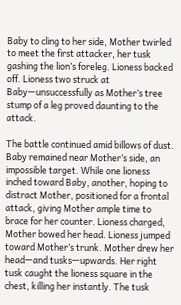Baby to cling to her side, Mother twirled to meet the first attacker, her tusk gashing the lion’s foreleg. Lioness backed off. Lioness two struck at Baby—unsuccessfully as Mother’s tree stump of a leg proved daunting to the attack.

The battle continued amid billows of dust. Baby remained near Mother’s side, an impossible target. While one lioness inched toward Baby, another, hoping to distract Mother, positioned for a frontal attack, giving Mother ample time to brace for her counter. Lioness charged, Mother bowed her head. Lioness jumped toward Mother’s trunk. Mother drew her head—and tusks—upwards. Her right tusk caught the lioness square in the chest, killing her instantly. The tusk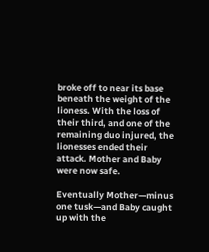broke off to near its base beneath the weight of the lioness. With the loss of their third, and one of the remaining duo injured, the lionesses ended their attack. Mother and Baby were now safe.

Eventually Mother—minus one tusk—and Baby caught up with the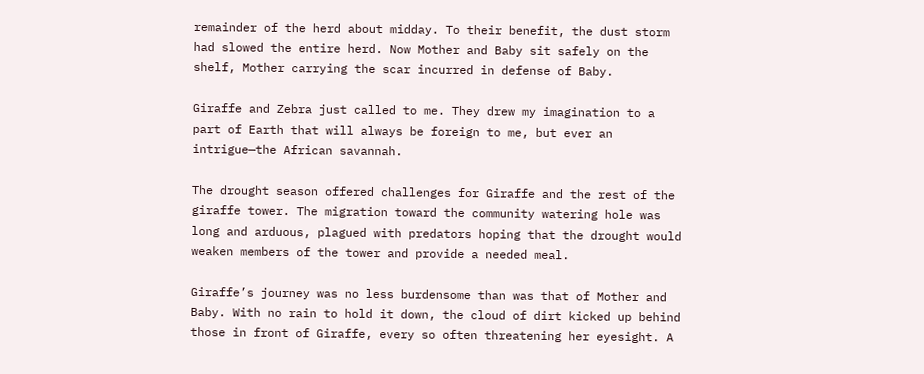remainder of the herd about midday. To their benefit, the dust storm had slowed the entire herd. Now Mother and Baby sit safely on the shelf, Mother carrying the scar incurred in defense of Baby.

Giraffe and Zebra just called to me. They drew my imagination to a part of Earth that will always be foreign to me, but ever an intrigue—the African savannah.

The drought season offered challenges for Giraffe and the rest of the giraffe tower. The migration toward the community watering hole was long and arduous, plagued with predators hoping that the drought would weaken members of the tower and provide a needed meal.

Giraffe’s journey was no less burdensome than was that of Mother and Baby. With no rain to hold it down, the cloud of dirt kicked up behind those in front of Giraffe, every so often threatening her eyesight. A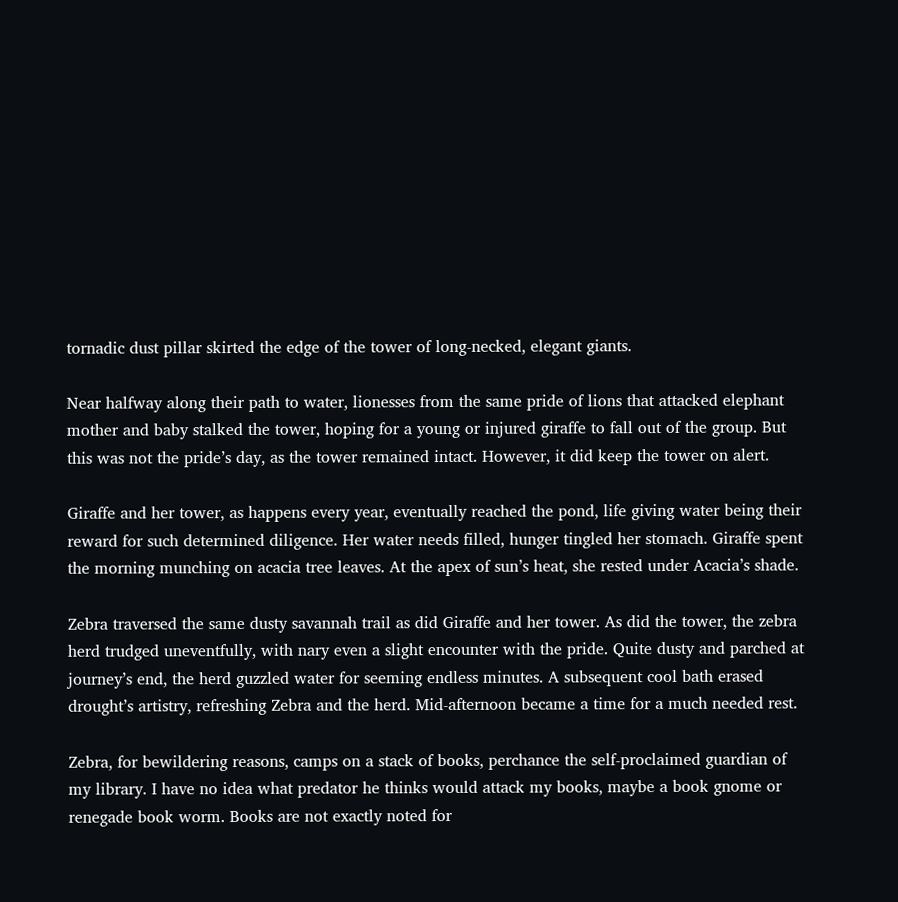tornadic dust pillar skirted the edge of the tower of long-necked, elegant giants.

Near halfway along their path to water, lionesses from the same pride of lions that attacked elephant mother and baby stalked the tower, hoping for a young or injured giraffe to fall out of the group. But this was not the pride’s day, as the tower remained intact. However, it did keep the tower on alert.

Giraffe and her tower, as happens every year, eventually reached the pond, life giving water being their reward for such determined diligence. Her water needs filled, hunger tingled her stomach. Giraffe spent the morning munching on acacia tree leaves. At the apex of sun’s heat, she rested under Acacia’s shade.

Zebra traversed the same dusty savannah trail as did Giraffe and her tower. As did the tower, the zebra herd trudged uneventfully, with nary even a slight encounter with the pride. Quite dusty and parched at journey’s end, the herd guzzled water for seeming endless minutes. A subsequent cool bath erased drought’s artistry, refreshing Zebra and the herd. Mid-afternoon became a time for a much needed rest.

Zebra, for bewildering reasons, camps on a stack of books, perchance the self-proclaimed guardian of my library. I have no idea what predator he thinks would attack my books, maybe a book gnome or renegade book worm. Books are not exactly noted for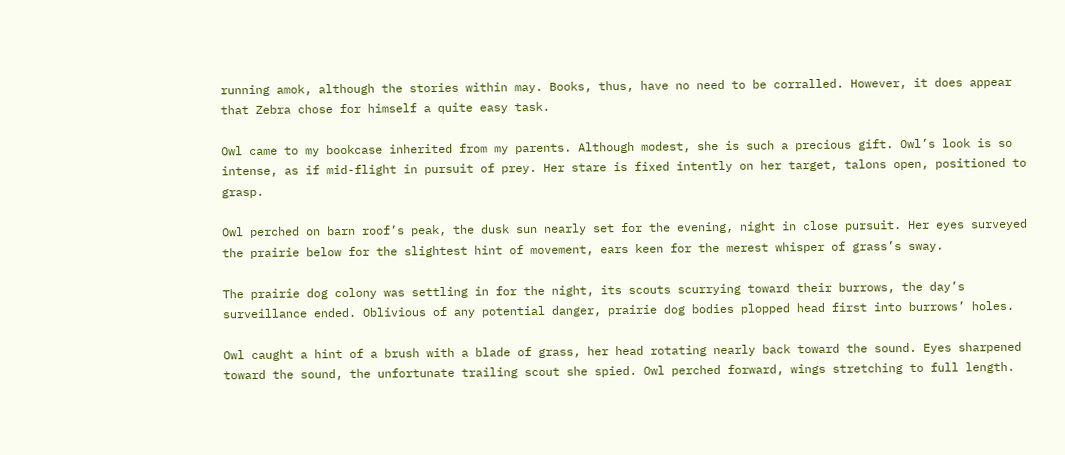running amok, although the stories within may. Books, thus, have no need to be corralled. However, it does appear that Zebra chose for himself a quite easy task.

Owl came to my bookcase inherited from my parents. Although modest, she is such a precious gift. Owl’s look is so intense, as if mid-flight in pursuit of prey. Her stare is fixed intently on her target, talons open, positioned to grasp.

Owl perched on barn roof’s peak, the dusk sun nearly set for the evening, night in close pursuit. Her eyes surveyed the prairie below for the slightest hint of movement, ears keen for the merest whisper of grass’s sway.

The prairie dog colony was settling in for the night, its scouts scurrying toward their burrows, the day’s surveillance ended. Oblivious of any potential danger, prairie dog bodies plopped head first into burrows’ holes.

Owl caught a hint of a brush with a blade of grass, her head rotating nearly back toward the sound. Eyes sharpened toward the sound, the unfortunate trailing scout she spied. Owl perched forward, wings stretching to full length.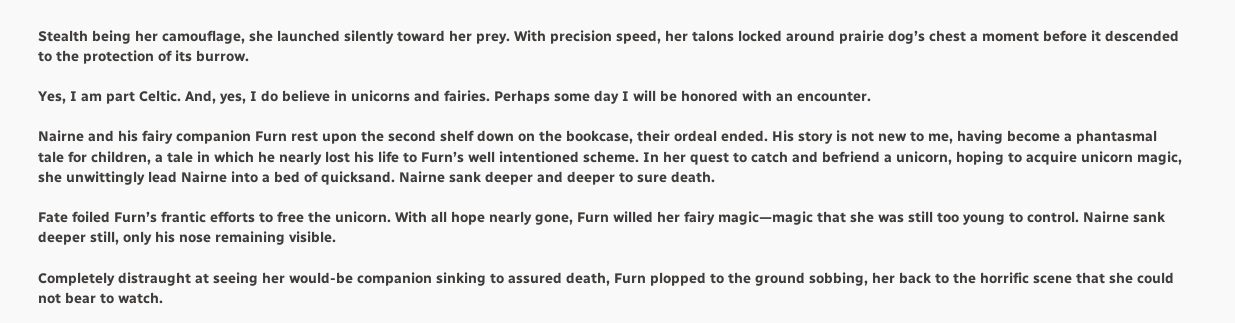Stealth being her camouflage, she launched silently toward her prey. With precision speed, her talons locked around prairie dog’s chest a moment before it descended to the protection of its burrow.

Yes, I am part Celtic. And, yes, I do believe in unicorns and fairies. Perhaps some day I will be honored with an encounter.

Nairne and his fairy companion Furn rest upon the second shelf down on the bookcase, their ordeal ended. His story is not new to me, having become a phantasmal tale for children, a tale in which he nearly lost his life to Furn’s well intentioned scheme. In her quest to catch and befriend a unicorn, hoping to acquire unicorn magic, she unwittingly lead Nairne into a bed of quicksand. Nairne sank deeper and deeper to sure death.

Fate foiled Furn’s frantic efforts to free the unicorn. With all hope nearly gone, Furn willed her fairy magic—magic that she was still too young to control. Nairne sank deeper still, only his nose remaining visible.

Completely distraught at seeing her would-be companion sinking to assured death, Furn plopped to the ground sobbing, her back to the horrific scene that she could not bear to watch.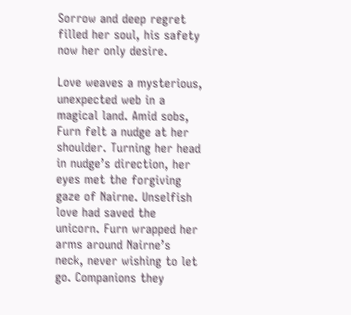Sorrow and deep regret filled her soul, his safety now her only desire.

Love weaves a mysterious, unexpected web in a magical land. Amid sobs, Furn felt a nudge at her shoulder. Turning her head in nudge’s direction, her eyes met the forgiving gaze of Nairne. Unselfish love had saved the unicorn. Furn wrapped her arms around Nairne’s neck, never wishing to let go. Companions they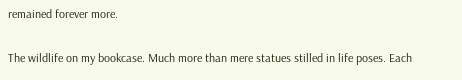remained forever more.

The wildlife on my bookcase. Much more than mere statues stilled in life poses. Each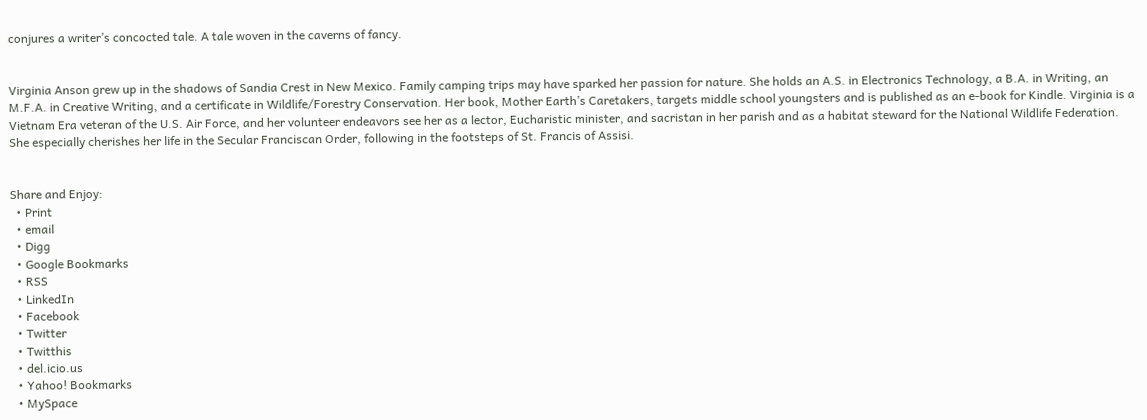conjures a writer’s concocted tale. A tale woven in the caverns of fancy.


Virginia Anson grew up in the shadows of Sandia Crest in New Mexico. Family camping trips may have sparked her passion for nature. She holds an A.S. in Electronics Technology, a B.A. in Writing, an M.F.A. in Creative Writing, and a certificate in Wildlife/Forestry Conservation. Her book, Mother Earth’s Caretakers, targets middle school youngsters and is published as an e-book for Kindle. Virginia is a Vietnam Era veteran of the U.S. Air Force, and her volunteer endeavors see her as a lector, Eucharistic minister, and sacristan in her parish and as a habitat steward for the National Wildlife Federation. She especially cherishes her life in the Secular Franciscan Order, following in the footsteps of St. Francis of Assisi.


Share and Enjoy:
  • Print
  • email
  • Digg
  • Google Bookmarks
  • RSS
  • LinkedIn
  • Facebook
  • Twitter
  • Twitthis
  • del.icio.us
  • Yahoo! Bookmarks
  • MySpace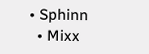• Sphinn
  • Mixx